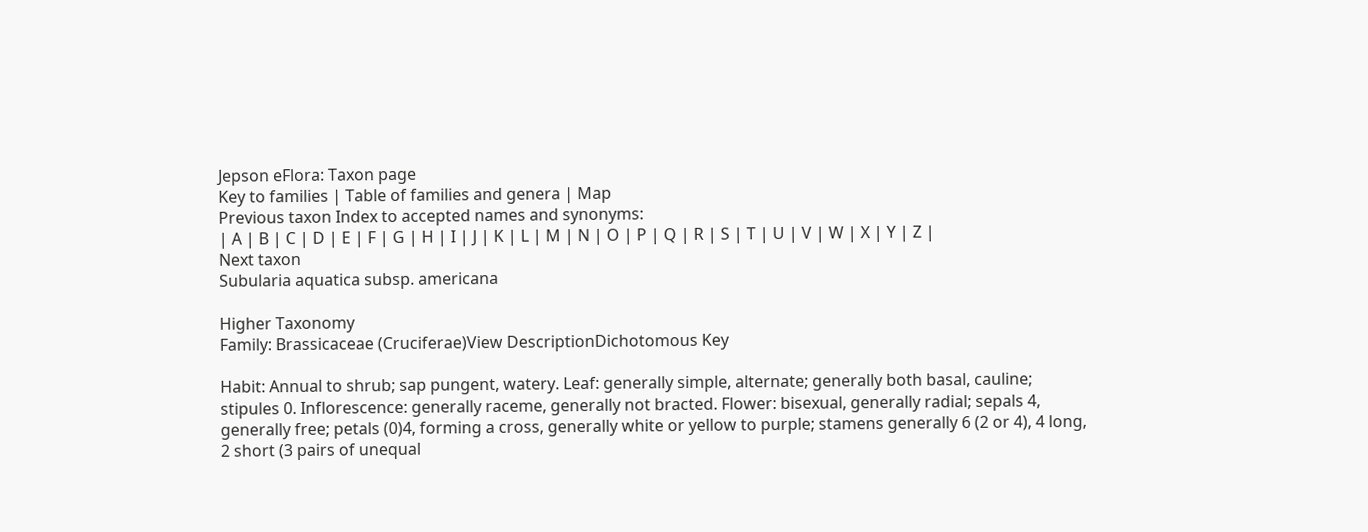Jepson eFlora: Taxon page
Key to families | Table of families and genera | Map
Previous taxon Index to accepted names and synonyms:
| A | B | C | D | E | F | G | H | I | J | K | L | M | N | O | P | Q | R | S | T | U | V | W | X | Y | Z |
Next taxon
Subularia aquatica subsp. americana

Higher Taxonomy
Family: Brassicaceae (Cruciferae)View DescriptionDichotomous Key

Habit: Annual to shrub; sap pungent, watery. Leaf: generally simple, alternate; generally both basal, cauline; stipules 0. Inflorescence: generally raceme, generally not bracted. Flower: bisexual, generally radial; sepals 4, generally free; petals (0)4, forming a cross, generally white or yellow to purple; stamens generally 6 (2 or 4), 4 long, 2 short (3 pairs of unequal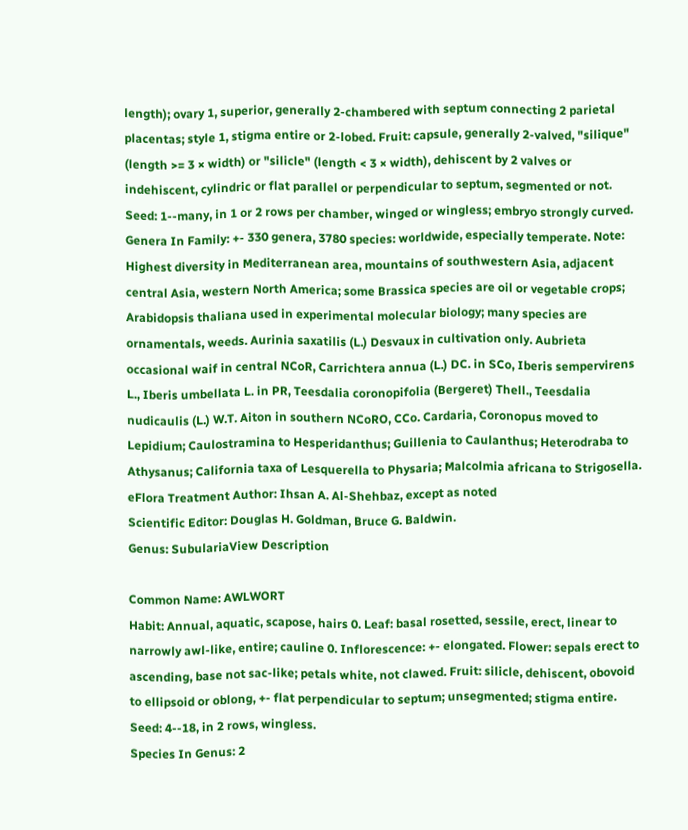length); ovary 1, superior, generally 2-chambered with septum connecting 2 parietal placentas; style 1, stigma entire or 2-lobed. Fruit: capsule, generally 2-valved, "silique" (length >= 3 × width) or "silicle" (length < 3 × width), dehiscent by 2 valves or indehiscent, cylindric or flat parallel or perpendicular to septum, segmented or not. Seed: 1--many, in 1 or 2 rows per chamber, winged or wingless; embryo strongly curved.
Genera In Family: +- 330 genera, 3780 species: worldwide, especially temperate. Note: Highest diversity in Mediterranean area, mountains of southwestern Asia, adjacent central Asia, western North America; some Brassica species are oil or vegetable crops; Arabidopsis thaliana used in experimental molecular biology; many species are ornamentals, weeds. Aurinia saxatilis (L.) Desvaux in cultivation only. Aubrieta occasional waif in central NCoR, Carrichtera annua (L.) DC. in SCo, Iberis sempervirens L., Iberis umbellata L. in PR, Teesdalia coronopifolia (Bergeret) Thell., Teesdalia nudicaulis (L.) W.T. Aiton in southern NCoRO, CCo. Cardaria, Coronopus moved to Lepidium; Caulostramina to Hesperidanthus; Guillenia to Caulanthus; Heterodraba to Athysanus; California taxa of Lesquerella to Physaria; Malcolmia africana to Strigosella.
eFlora Treatment Author: Ihsan A. Al-Shehbaz, except as noted
Scientific Editor: Douglas H. Goldman, Bruce G. Baldwin.
Genus: SubulariaView Description

Common Name: AWLWORT
Habit: Annual, aquatic, scapose, hairs 0. Leaf: basal rosetted, sessile, erect, linear to narrowly awl-like, entire; cauline 0. Inflorescence: +- elongated. Flower: sepals erect to ascending, base not sac-like; petals white, not clawed. Fruit: silicle, dehiscent, obovoid to ellipsoid or oblong, +- flat perpendicular to septum; unsegmented; stigma entire. Seed: 4--18, in 2 rows, wingless.
Species In Genus: 2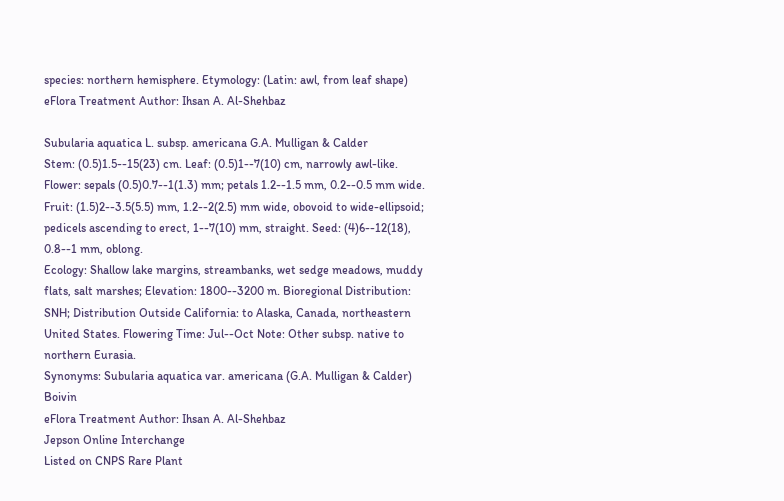species: northern hemisphere. Etymology: (Latin: awl, from leaf shape)
eFlora Treatment Author: Ihsan A. Al-Shehbaz

Subularia aquatica L. subsp. americana G.A. Mulligan & Calder
Stem: (0.5)1.5--15(23) cm. Leaf: (0.5)1--7(10) cm, narrowly awl-like. Flower: sepals (0.5)0.7--1(1.3) mm; petals 1.2--1.5 mm, 0.2--0.5 mm wide. Fruit: (1.5)2--3.5(5.5) mm, 1.2--2(2.5) mm wide, obovoid to wide-ellipsoid; pedicels ascending to erect, 1--7(10) mm, straight. Seed: (4)6--12(18), 0.8--1 mm, oblong.
Ecology: Shallow lake margins, streambanks, wet sedge meadows, muddy flats, salt marshes; Elevation: 1800--3200 m. Bioregional Distribution: SNH; Distribution Outside California: to Alaska, Canada, northeastern United States. Flowering Time: Jul--Oct Note: Other subsp. native to northern Eurasia.
Synonyms: Subularia aquatica var. americana (G.A. Mulligan & Calder) Boivin
eFlora Treatment Author: Ihsan A. Al-Shehbaz
Jepson Online Interchange
Listed on CNPS Rare Plant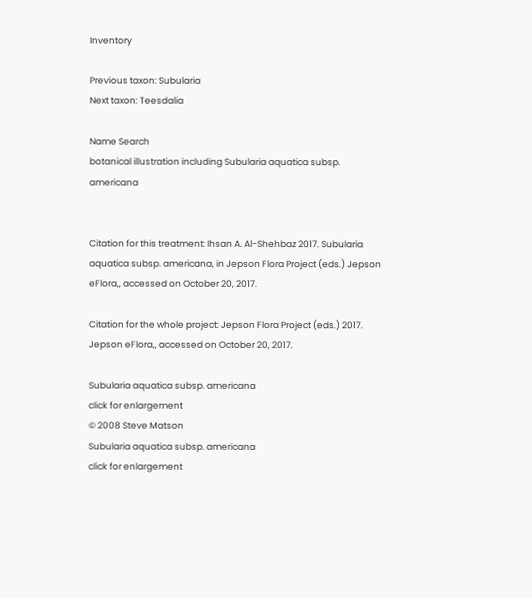Inventory

Previous taxon: Subularia
Next taxon: Teesdalia

Name Search
botanical illustration including Subularia aquatica subsp. americana


Citation for this treatment: Ihsan A. Al-Shehbaz 2017. Subularia aquatica subsp. americana, in Jepson Flora Project (eds.) Jepson eFlora,, accessed on October 20, 2017.

Citation for the whole project: Jepson Flora Project (eds.) 2017. Jepson eFlora,, accessed on October 20, 2017.

Subularia aquatica subsp. americana
click for enlargement
© 2008 Steve Matson
Subularia aquatica subsp. americana
click for enlargement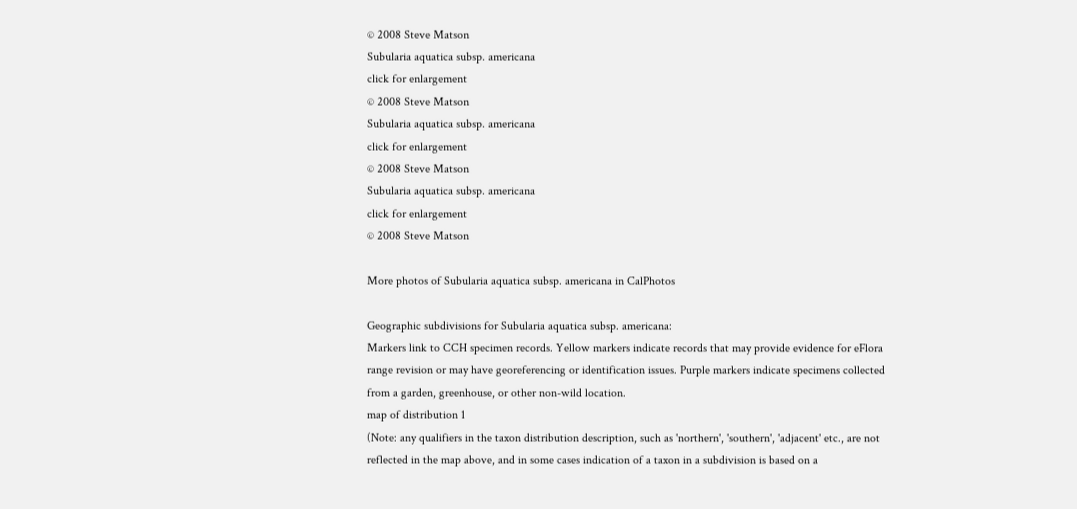© 2008 Steve Matson
Subularia aquatica subsp. americana
click for enlargement
© 2008 Steve Matson
Subularia aquatica subsp. americana
click for enlargement
© 2008 Steve Matson
Subularia aquatica subsp. americana
click for enlargement
© 2008 Steve Matson

More photos of Subularia aquatica subsp. americana in CalPhotos

Geographic subdivisions for Subularia aquatica subsp. americana:
Markers link to CCH specimen records. Yellow markers indicate records that may provide evidence for eFlora range revision or may have georeferencing or identification issues. Purple markers indicate specimens collected from a garden, greenhouse, or other non-wild location.
map of distribution 1
(Note: any qualifiers in the taxon distribution description, such as 'northern', 'southern', 'adjacent' etc., are not reflected in the map above, and in some cases indication of a taxon in a subdivision is based on a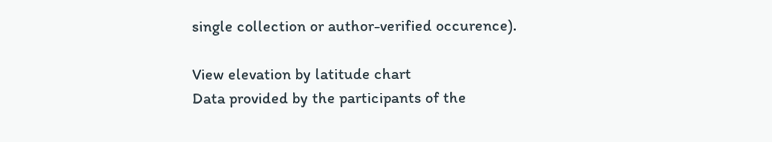single collection or author-verified occurence).

View elevation by latitude chart
Data provided by the participants of the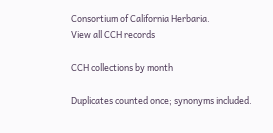Consortium of California Herbaria.
View all CCH records

CCH collections by month

Duplicates counted once; synonyms included.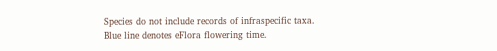Species do not include records of infraspecific taxa.
Blue line denotes eFlora flowering time.